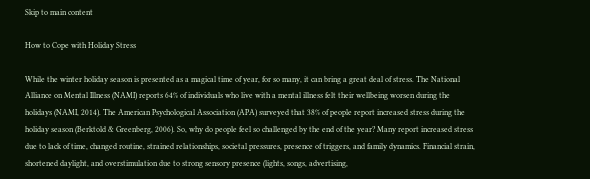Skip to main content

How to Cope with Holiday Stress

While the winter holiday season is presented as a magical time of year, for so many, it can bring a great deal of stress. The National Alliance on Mental Illness (NAMI) reports 64% of individuals who live with a mental illness felt their wellbeing worsen during the holidays (NAMI, 2014). The American Psychological Association (APA) surveyed that 38% of people report increased stress during the holiday season (Berktold & Greenberg, 2006). So, why do people feel so challenged by the end of the year? Many report increased stress due to lack of time, changed routine, strained relationships, societal pressures, presence of triggers, and family dynamics. Financial strain, shortened daylight, and overstimulation due to strong sensory presence (lights, songs, advertising,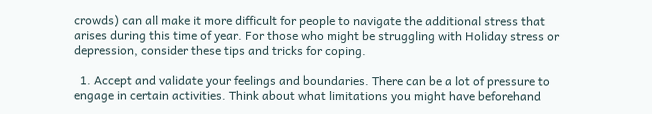crowds) can all make it more difficult for people to navigate the additional stress that arises during this time of year. For those who might be struggling with Holiday stress or depression, consider these tips and tricks for coping.

  1. Accept and validate your feelings and boundaries. There can be a lot of pressure to engage in certain activities. Think about what limitations you might have beforehand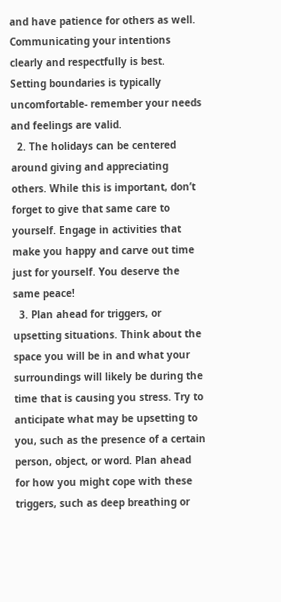and have patience for others as well. Communicating your intentions clearly and respectfully is best. Setting boundaries is typically uncomfortable- remember your needs and feelings are valid.
  2. The holidays can be centered around giving and appreciating others. While this is important, don’t forget to give that same care to yourself. Engage in activities that make you happy and carve out time just for yourself. You deserve the same peace!
  3. Plan ahead for triggers, or upsetting situations. Think about the space you will be in and what your surroundings will likely be during the time that is causing you stress. Try to anticipate what may be upsetting to you, such as the presence of a certain person, object, or word. Plan ahead for how you might cope with these triggers, such as deep breathing or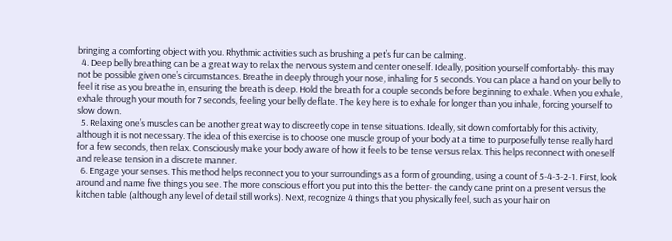bringing a comforting object with you. Rhythmic activities such as brushing a pet’s fur can be calming.
  4. Deep belly breathing can be a great way to relax the nervous system and center oneself. Ideally, position yourself comfortably- this may not be possible given one’s circumstances. Breathe in deeply through your nose, inhaling for 5 seconds. You can place a hand on your belly to feel it rise as you breathe in, ensuring the breath is deep. Hold the breath for a couple seconds before beginning to exhale. When you exhale, exhale through your mouth for 7 seconds, feeling your belly deflate. The key here is to exhale for longer than you inhale, forcing yourself to slow down.
  5. Relaxing one’s muscles can be another great way to discreetly cope in tense situations. Ideally, sit down comfortably for this activity, although it is not necessary. The idea of this exercise is to choose one muscle group of your body at a time to purposefully tense really hard for a few seconds, then relax. Consciously make your body aware of how it feels to be tense versus relax. This helps reconnect with oneself and release tension in a discrete manner.
  6. Engage your senses. This method helps reconnect you to your surroundings as a form of grounding, using a count of 5-4-3-2-1. First, look around and name five things you see. The more conscious effort you put into this the better- the candy cane print on a present versus the kitchen table (although any level of detail still works). Next, recognize 4 things that you physically feel, such as your hair on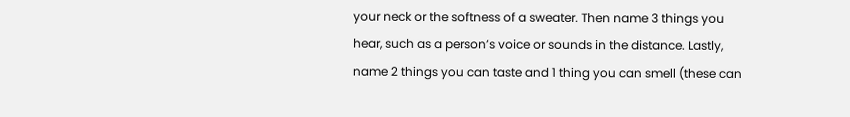your neck or the softness of a sweater. Then name 3 things you hear, such as a person’s voice or sounds in the distance. Lastly, name 2 things you can taste and 1 thing you can smell (these can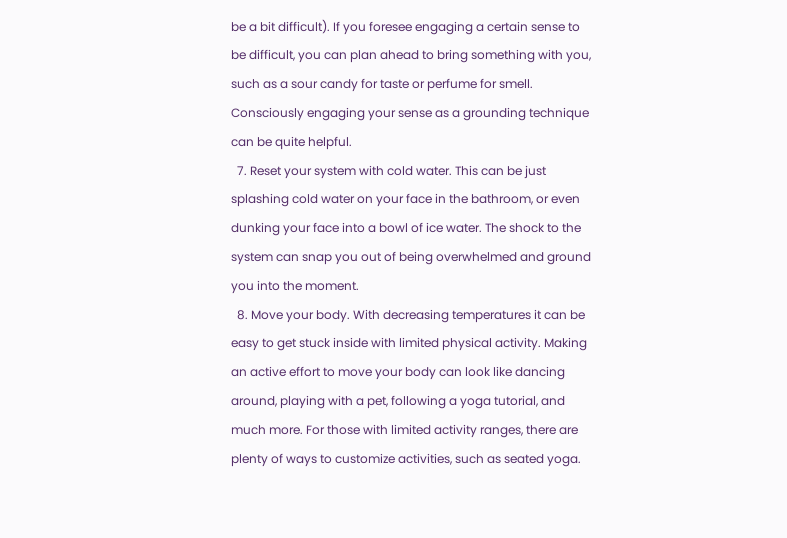be a bit difficult). If you foresee engaging a certain sense to be difficult, you can plan ahead to bring something with you, such as a sour candy for taste or perfume for smell. Consciously engaging your sense as a grounding technique can be quite helpful.
  7. Reset your system with cold water. This can be just splashing cold water on your face in the bathroom, or even dunking your face into a bowl of ice water. The shock to the system can snap you out of being overwhelmed and ground you into the moment.
  8. Move your body. With decreasing temperatures it can be easy to get stuck inside with limited physical activity. Making an active effort to move your body can look like dancing around, playing with a pet, following a yoga tutorial, and much more. For those with limited activity ranges, there are plenty of ways to customize activities, such as seated yoga.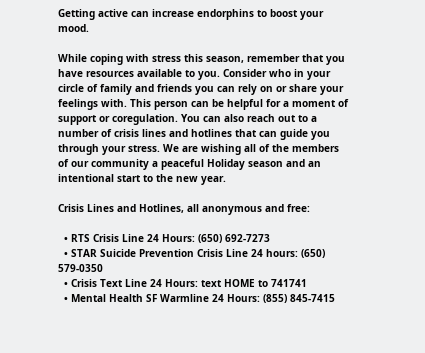Getting active can increase endorphins to boost your mood.

While coping with stress this season, remember that you have resources available to you. Consider who in your circle of family and friends you can rely on or share your feelings with. This person can be helpful for a moment of support or coregulation. You can also reach out to a number of crisis lines and hotlines that can guide you through your stress. We are wishing all of the members of our community a peaceful Holiday season and an intentional start to the new year.

Crisis Lines and Hotlines, all anonymous and free:

  • RTS Crisis Line 24 Hours: (650) 692-7273
  • STAR Suicide Prevention Crisis Line 24 hours: (650) 579-0350
  • Crisis Text Line 24 Hours: text HOME to 741741
  • Mental Health SF Warmline 24 Hours: (855) 845-7415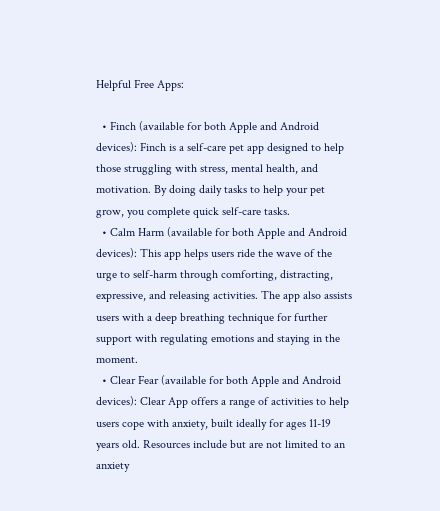Helpful Free Apps:

  • Finch (available for both Apple and Android devices): Finch is a self-care pet app designed to help those struggling with stress, mental health, and motivation. By doing daily tasks to help your pet grow, you complete quick self-care tasks.
  • Calm Harm (available for both Apple and Android devices): This app helps users ride the wave of the urge to self-harm through comforting, distracting, expressive, and releasing activities. The app also assists users with a deep breathing technique for further support with regulating emotions and staying in the moment.
  • Clear Fear (available for both Apple and Android devices): Clear App offers a range of activities to help users cope with anxiety, built ideally for ages 11-19 years old. Resources include but are not limited to an anxiety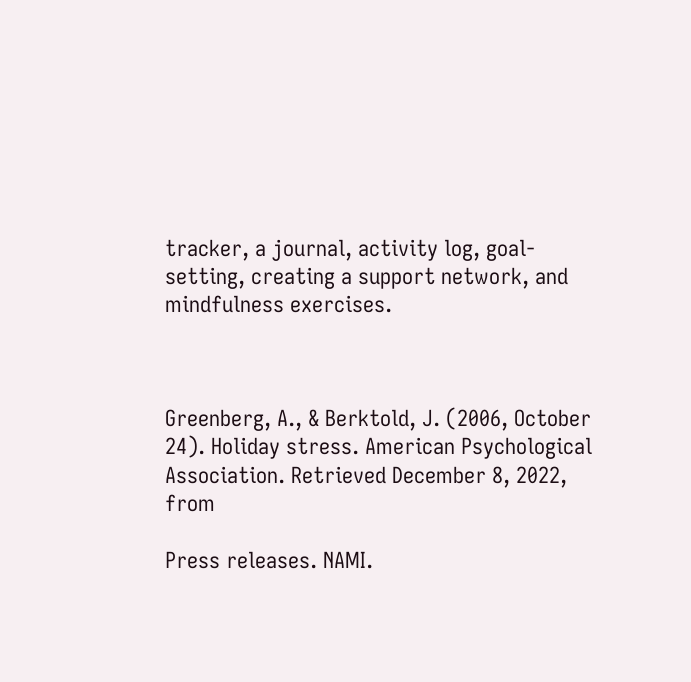tracker, a journal, activity log, goal-setting, creating a support network, and mindfulness exercises.



Greenberg, A., & Berktold, J. (2006, October 24). Holiday stress. American Psychological Association. Retrieved December 8, 2022, from

Press releases. NAMI.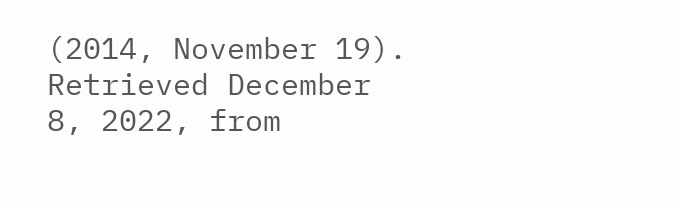(2014, November 19). Retrieved December 8, 2022, from